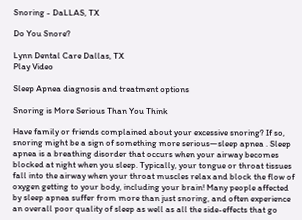Snoring - DaLLAS, TX

Do You Snore?

Lynn Dental Care Dallas, TX
Play Video

Sleep Apnea diagnosis and treatment options

Snoring is More Serious Than You Think

Have family or friends complained about your excessive snoring? If so, snoring might be a sign of something more serious—sleep apnea . Sleep apnea is a breathing disorder that occurs when your airway becomes blocked at night when you sleep. Typically, your tongue or throat tissues fall into the airway when your throat muscles relax and block the flow of oxygen getting to your body, including your brain! Many people affected by sleep apnea suffer from more than just snoring, and often experience an overall poor quality of sleep as well as all the side-effects that go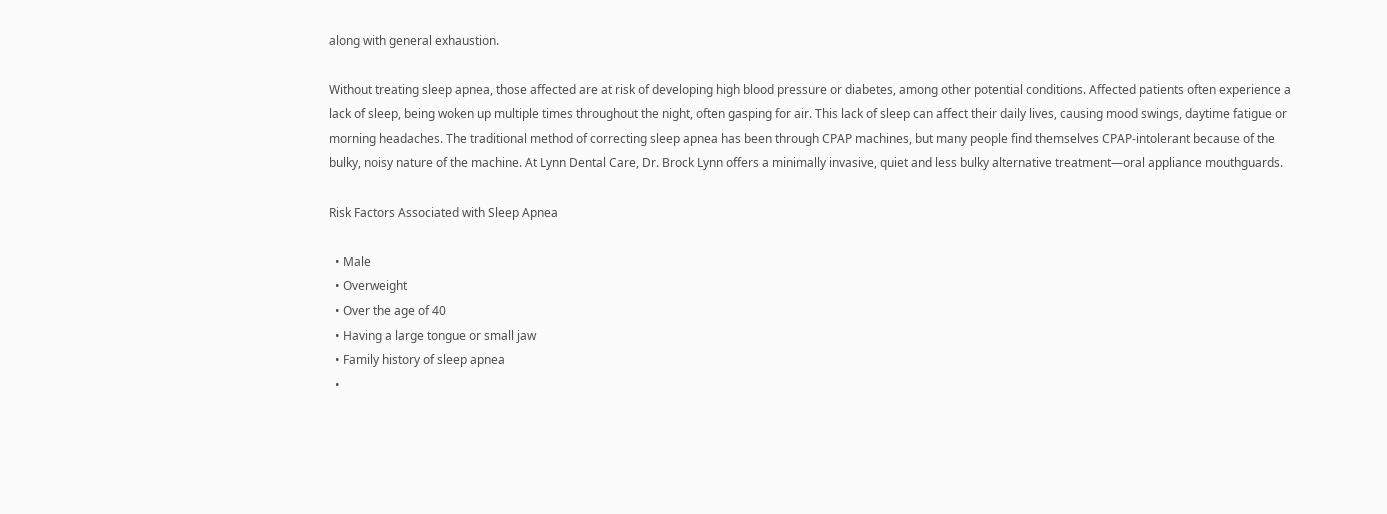along with general exhaustion.

Without treating sleep apnea, those affected are at risk of developing high blood pressure or diabetes, among other potential conditions. Affected patients often experience a lack of sleep, being woken up multiple times throughout the night, often gasping for air. This lack of sleep can affect their daily lives, causing mood swings, daytime fatigue or morning headaches. The traditional method of correcting sleep apnea has been through CPAP machines, but many people find themselves CPAP-intolerant because of the bulky, noisy nature of the machine. At Lynn Dental Care, Dr. Brock Lynn offers a minimally invasive, quiet and less bulky alternative treatment—oral appliance mouthguards.

Risk Factors Associated with Sleep Apnea

  • Male
  • Overweight
  • Over the age of 40
  • Having a large tongue or small jaw
  • Family history of sleep apnea
  •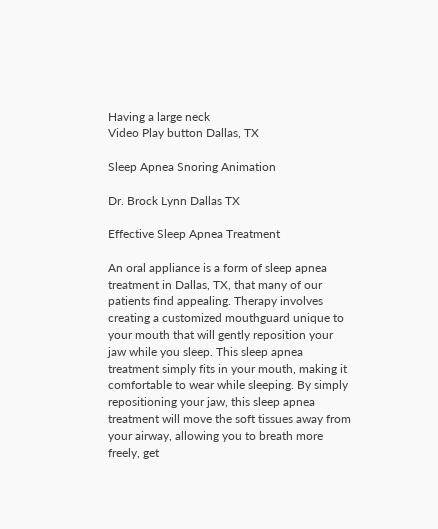Having a large neck
Video Play button Dallas, TX

Sleep Apnea Snoring Animation

Dr. Brock Lynn Dallas TX

Effective Sleep Apnea Treatment

An oral appliance is a form of sleep apnea treatment in Dallas, TX, that many of our patients find appealing. Therapy involves creating a customized mouthguard unique to your mouth that will gently reposition your jaw while you sleep. This sleep apnea treatment simply fits in your mouth, making it comfortable to wear while sleeping. By simply repositioning your jaw, this sleep apnea treatment will move the soft tissues away from your airway, allowing you to breath more freely, get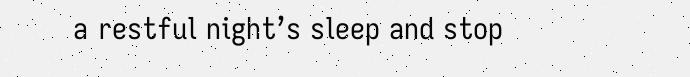a restful night’s sleep and stop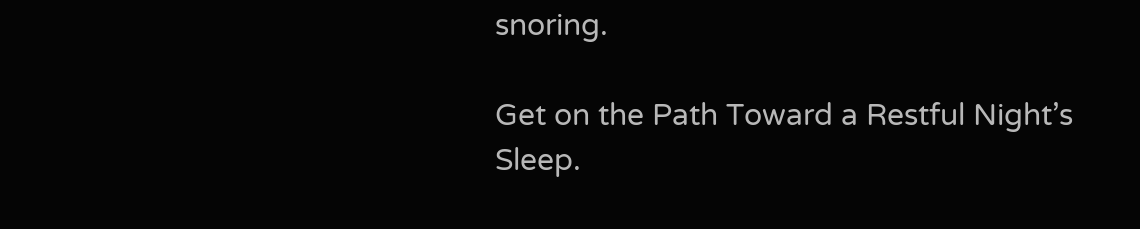snoring.

Get on the Path Toward a Restful Night’s Sleep.